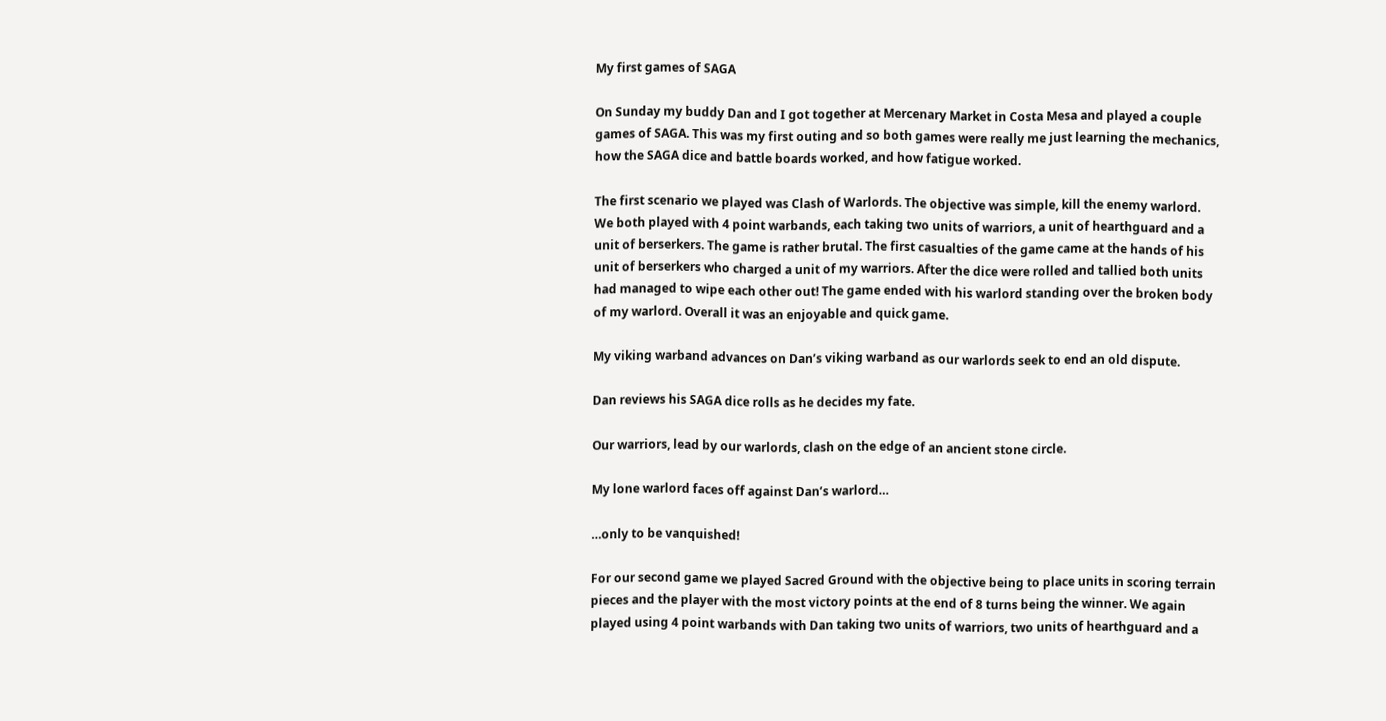My first games of SAGA

On Sunday my buddy Dan and I got together at Mercenary Market in Costa Mesa and played a couple games of SAGA. This was my first outing and so both games were really me just learning the mechanics, how the SAGA dice and battle boards worked, and how fatigue worked.

The first scenario we played was Clash of Warlords. The objective was simple, kill the enemy warlord. We both played with 4 point warbands, each taking two units of warriors, a unit of hearthguard and a unit of berserkers. The game is rather brutal. The first casualties of the game came at the hands of his unit of berserkers who charged a unit of my warriors. After the dice were rolled and tallied both units had managed to wipe each other out! The game ended with his warlord standing over the broken body of my warlord. Overall it was an enjoyable and quick game.

My viking warband advances on Dan’s viking warband as our warlords seek to end an old dispute.

Dan reviews his SAGA dice rolls as he decides my fate.

Our warriors, lead by our warlords, clash on the edge of an ancient stone circle.

My lone warlord faces off against Dan’s warlord…

…only to be vanquished!

For our second game we played Sacred Ground with the objective being to place units in scoring terrain pieces and the player with the most victory points at the end of 8 turns being the winner. We again played using 4 point warbands with Dan taking two units of warriors, two units of hearthguard and a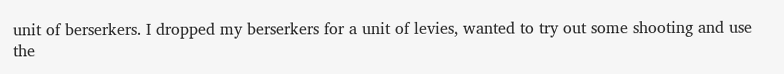unit of berserkers. I dropped my berserkers for a unit of levies, wanted to try out some shooting and use the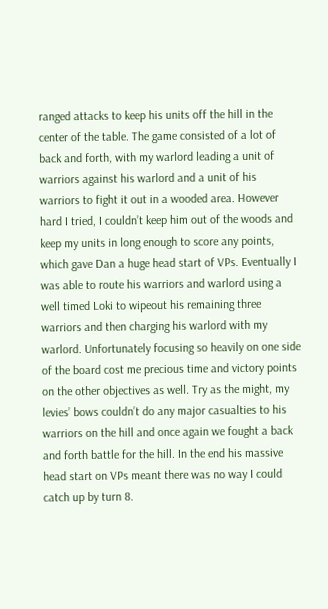ranged attacks to keep his units off the hill in the center of the table. The game consisted of a lot of back and forth, with my warlord leading a unit of warriors against his warlord and a unit of his warriors to fight it out in a wooded area. However hard I tried, I couldn’t keep him out of the woods and keep my units in long enough to score any points, which gave Dan a huge head start of VPs. Eventually I was able to route his warriors and warlord using a well timed Loki to wipeout his remaining three warriors and then charging his warlord with my warlord. Unfortunately focusing so heavily on one side of the board cost me precious time and victory points on the other objectives as well. Try as the might, my levies’ bows couldn’t do any major casualties to his warriors on the hill and once again we fought a back and forth battle for the hill. In the end his massive head start on VPs meant there was no way I could catch up by turn 8.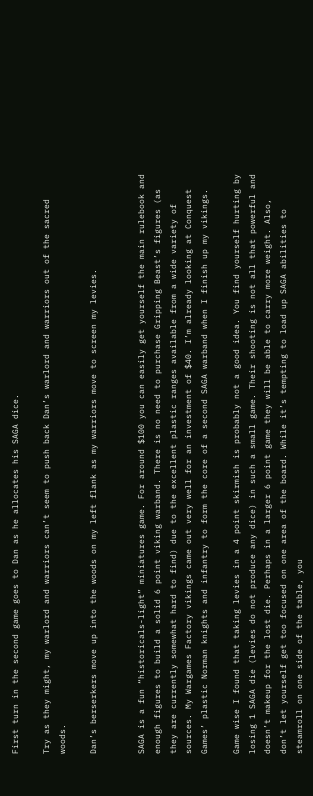First turn in the second game goes to Dan as he allocates his SAGA dice.

Try as they might, my warlord and warriors can’t seem to push back Dan’s warlord and warriors out of the sacred woods.

Dan’s berserkers move up into the woods on my left flank as my warriors move to screen my levies.


SAGA is a fun “historicals-light” miniatures game. For around $100 you can easily get yourself the main rulebook and enough figures to build a solid 6 point viking warband. There is no need to purchase Gripping Beast’s figures (as they are currently somewhat hard to find) due to the excellent plastic ranges available from a wide variety of sources. My Wargames Factory vikings came out very well for an investment of $40. I’m already looking at Conquest Games’ plastic Norman knights and infantry to form the core of a second SAGA warband when I finish up my vikings.

Game wise I found that taking levies in a 4 point skirmish is probably not a good idea. You find yourself hurting by losing 1 SAGA die (levies do not produce any dice) in such a small game. Their shooting is not all that powerful and doesn’t makeup for the lost die. Perhaps in a larger 6 point game they will be able to carry more weight. Also, don’t let yourself get too focused on one area of the board. While it’s tempting to load up SAGA abilities to steamroll on one side of the table, you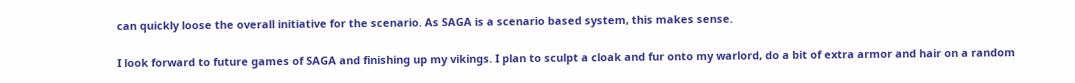can quickly loose the overall initiative for the scenario. As SAGA is a scenario based system, this makes sense.

I look forward to future games of SAGA and finishing up my vikings. I plan to sculpt a cloak and fur onto my warlord, do a bit of extra armor and hair on a random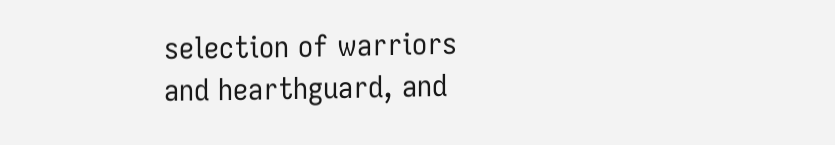selection of warriors and hearthguard, and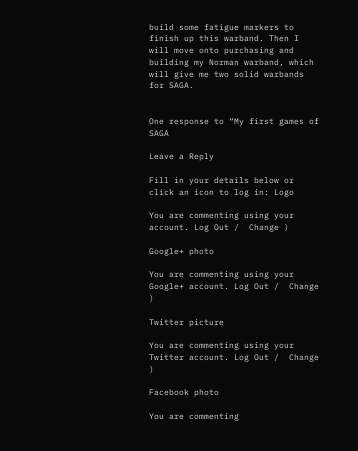build some fatigue markers to finish up this warband. Then I will move onto purchasing and building my Norman warband, which will give me two solid warbands for SAGA.


One response to “My first games of SAGA

Leave a Reply

Fill in your details below or click an icon to log in: Logo

You are commenting using your account. Log Out /  Change )

Google+ photo

You are commenting using your Google+ account. Log Out /  Change )

Twitter picture

You are commenting using your Twitter account. Log Out /  Change )

Facebook photo

You are commenting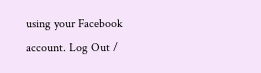using your Facebook account. Log Out /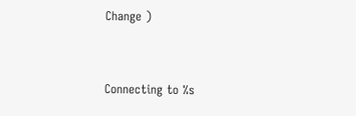Change )


Connecting to %s